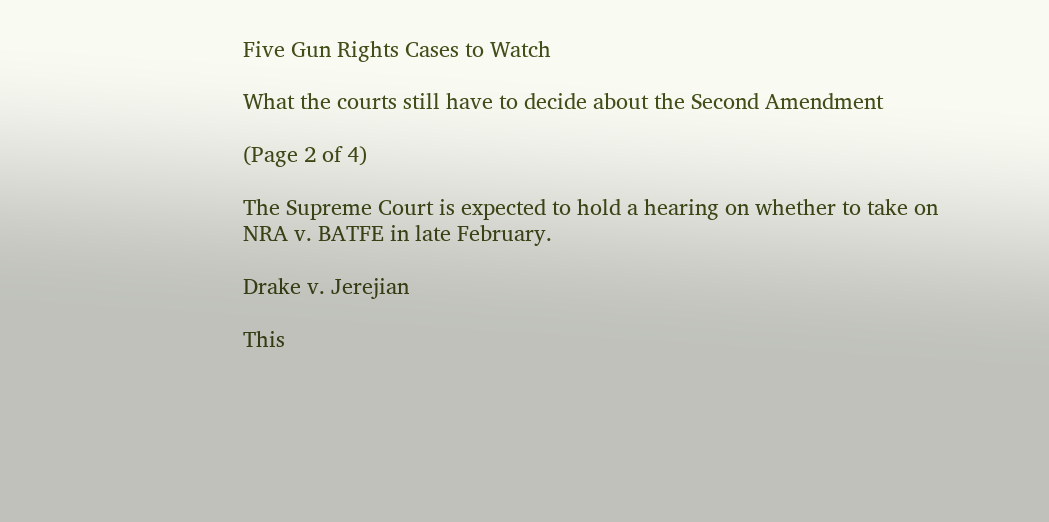Five Gun Rights Cases to Watch

What the courts still have to decide about the Second Amendment

(Page 2 of 4)

The Supreme Court is expected to hold a hearing on whether to take on NRA v. BATFE in late February.

Drake v. Jerejian

This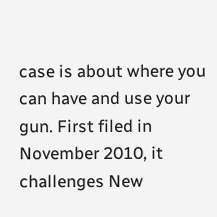case is about where you can have and use your gun. First filed in November 2010, it challenges New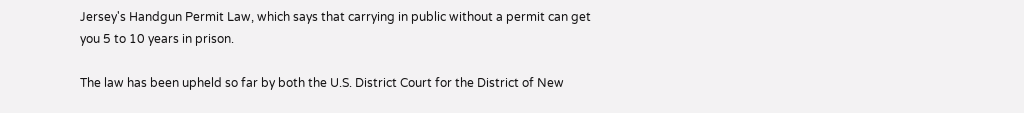Jersey's Handgun Permit Law, which says that carrying in public without a permit can get you 5 to 10 years in prison.

The law has been upheld so far by both the U.S. District Court for the District of New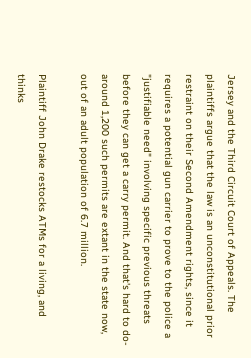Jersey and the Third Circuit Court of Appeals. The plaintiffs argue that the law is an unconstitutional prior restraint on their Second Amendment rights, since it requires a potential gun carrier to prove to the police a "justifiable need" involving specific previous threats before they can get a carry permit. And that's hard to do-around 1,200 such permits are extant in the state now, out of an adult population of 6.7 million.

Plaintiff John Drake restocks ATMs for a living, and thinks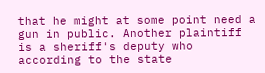that he might at some point need a gun in public. Another plaintiff is a sheriff's deputy who according to the state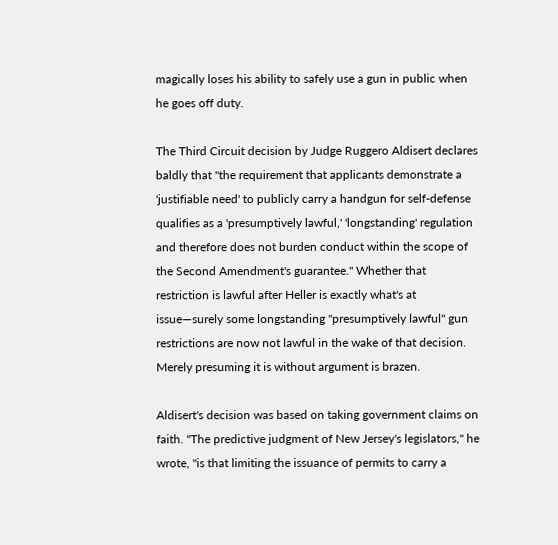magically loses his ability to safely use a gun in public when he goes off duty.

The Third Circuit decision by Judge Ruggero Aldisert declares baldly that "the requirement that applicants demonstrate a 'justifiable need' to publicly carry a handgun for self-defense qualifies as a 'presumptively lawful,' 'longstanding' regulation and therefore does not burden conduct within the scope of the Second Amendment's guarantee." Whether that restriction is lawful after Heller is exactly what's at issue—surely some longstanding "presumptively lawful" gun restrictions are now not lawful in the wake of that decision. Merely presuming it is without argument is brazen.

Aldisert's decision was based on taking government claims on faith. "The predictive judgment of New Jersey's legislators," he wrote, "is that limiting the issuance of permits to carry a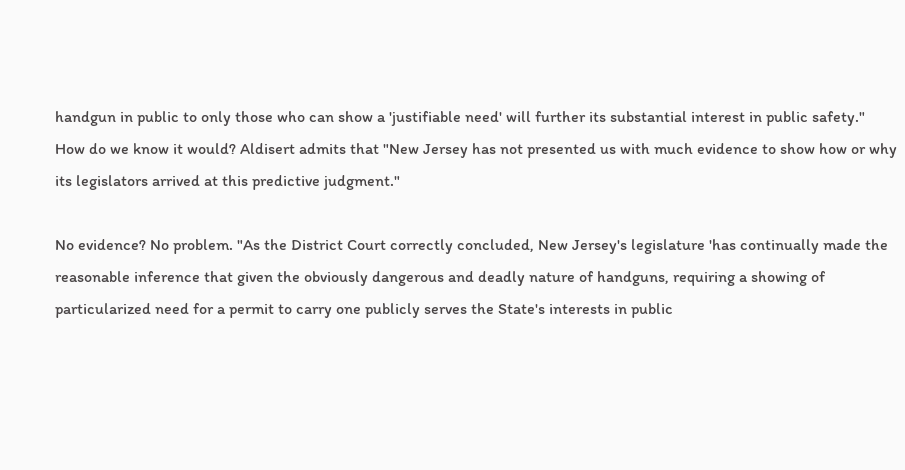handgun in public to only those who can show a 'justifiable need' will further its substantial interest in public safety." How do we know it would? Aldisert admits that "New Jersey has not presented us with much evidence to show how or why its legislators arrived at this predictive judgment."

No evidence? No problem. "As the District Court correctly concluded, New Jersey's legislature 'has continually made the reasonable inference that given the obviously dangerous and deadly nature of handguns, requiring a showing of particularized need for a permit to carry one publicly serves the State's interests in public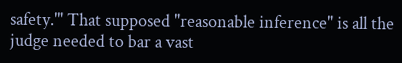safety.'" That supposed "reasonable inference" is all the judge needed to bar a vast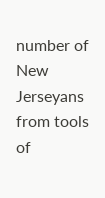number of New Jerseyans from tools of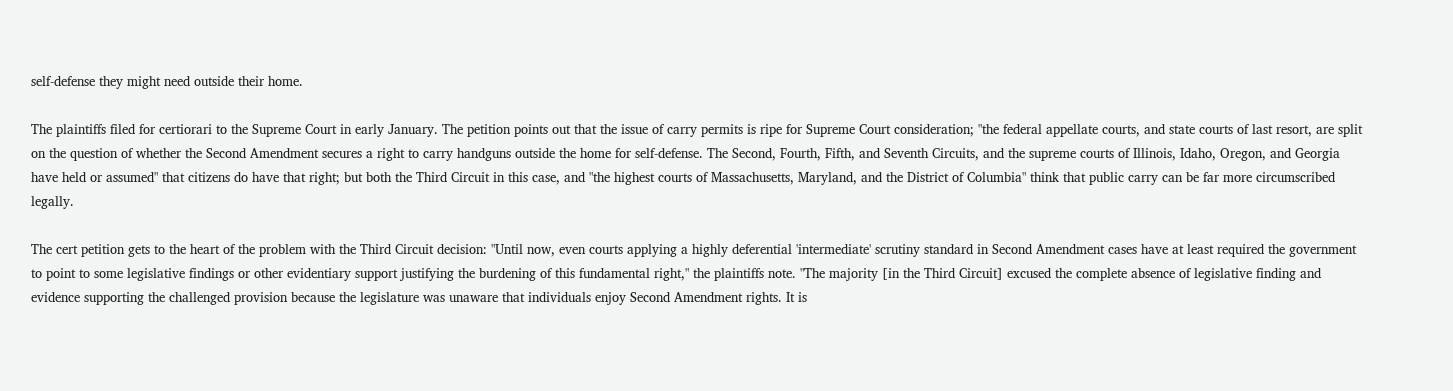self-defense they might need outside their home.

The plaintiffs filed for certiorari to the Supreme Court in early January. The petition points out that the issue of carry permits is ripe for Supreme Court consideration; "the federal appellate courts, and state courts of last resort, are split on the question of whether the Second Amendment secures a right to carry handguns outside the home for self-defense. The Second, Fourth, Fifth, and Seventh Circuits, and the supreme courts of Illinois, Idaho, Oregon, and Georgia have held or assumed" that citizens do have that right; but both the Third Circuit in this case, and "the highest courts of Massachusetts, Maryland, and the District of Columbia" think that public carry can be far more circumscribed legally.

The cert petition gets to the heart of the problem with the Third Circuit decision: "Until now, even courts applying a highly deferential 'intermediate' scrutiny standard in Second Amendment cases have at least required the government to point to some legislative findings or other evidentiary support justifying the burdening of this fundamental right," the plaintiffs note. "The majority [in the Third Circuit] excused the complete absence of legislative finding and evidence supporting the challenged provision because the legislature was unaware that individuals enjoy Second Amendment rights. It is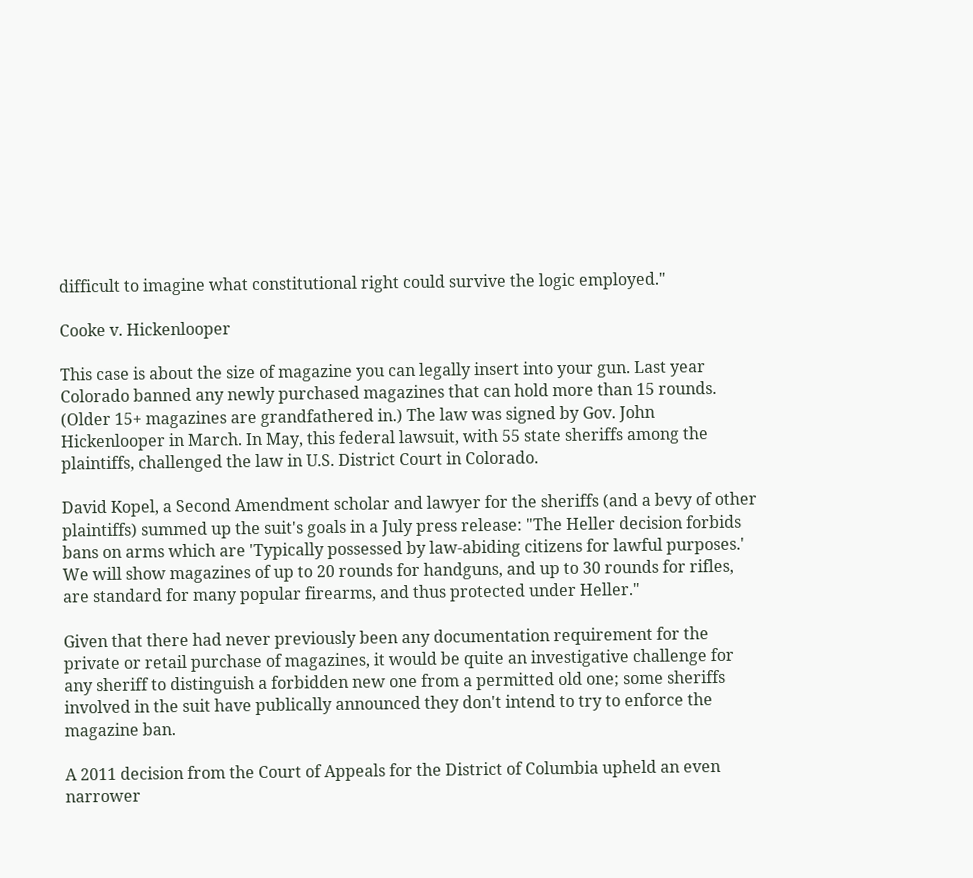difficult to imagine what constitutional right could survive the logic employed."

Cooke v. Hickenlooper

This case is about the size of magazine you can legally insert into your gun. Last year Colorado banned any newly purchased magazines that can hold more than 15 rounds. (Older 15+ magazines are grandfathered in.) The law was signed by Gov. John Hickenlooper in March. In May, this federal lawsuit, with 55 state sheriffs among the plaintiffs, challenged the law in U.S. District Court in Colorado.

David Kopel, a Second Amendment scholar and lawyer for the sheriffs (and a bevy of other plaintiffs) summed up the suit's goals in a July press release: "The Heller decision forbids bans on arms which are 'Typically possessed by law-abiding citizens for lawful purposes.' We will show magazines of up to 20 rounds for handguns, and up to 30 rounds for rifles, are standard for many popular firearms, and thus protected under Heller."

Given that there had never previously been any documentation requirement for the private or retail purchase of magazines, it would be quite an investigative challenge for any sheriff to distinguish a forbidden new one from a permitted old one; some sheriffs involved in the suit have publically announced they don't intend to try to enforce the magazine ban.

A 2011 decision from the Court of Appeals for the District of Columbia upheld an even narrower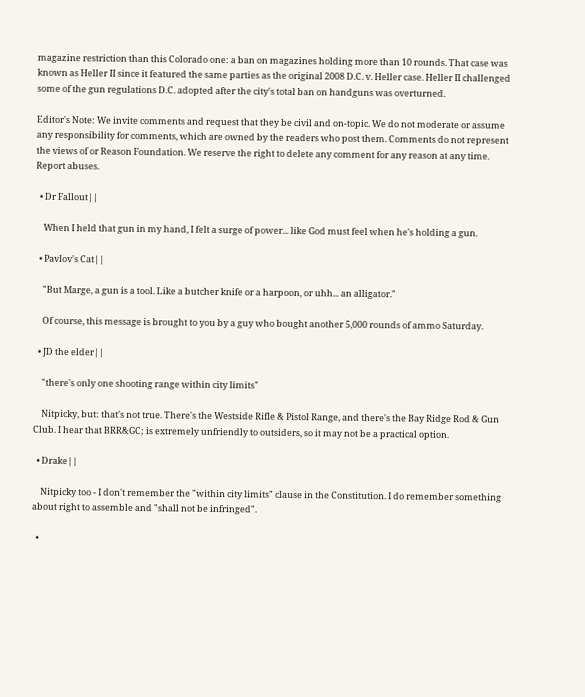magazine restriction than this Colorado one: a ban on magazines holding more than 10 rounds. That case was known as Heller II since it featured the same parties as the original 2008 D.C. v. Heller case. Heller II challenged some of the gun regulations D.C. adopted after the city's total ban on handguns was overturned.

Editor's Note: We invite comments and request that they be civil and on-topic. We do not moderate or assume any responsibility for comments, which are owned by the readers who post them. Comments do not represent the views of or Reason Foundation. We reserve the right to delete any comment for any reason at any time. Report abuses.

  • Dr Fallout||

    When I held that gun in my hand, I felt a surge of power... like God must feel when he's holding a gun.

  • Pavlov's Cat||

    "But Marge, a gun is a tool. Like a butcher knife or a harpoon, or uhh... an alligator."

    Of course, this message is brought to you by a guy who bought another 5,000 rounds of ammo Saturday.

  • JD the elder||

    "there's only one shooting range within city limits"

    Nitpicky, but: that's not true. There's the Westside Rifle & Pistol Range, and there's the Bay Ridge Rod & Gun Club. I hear that BRR&GC; is extremely unfriendly to outsiders, so it may not be a practical option.

  • Drake||

    Nitpicky too - I don't remember the "within city limits" clause in the Constitution. I do remember something about right to assemble and "shall not be infringed".

  •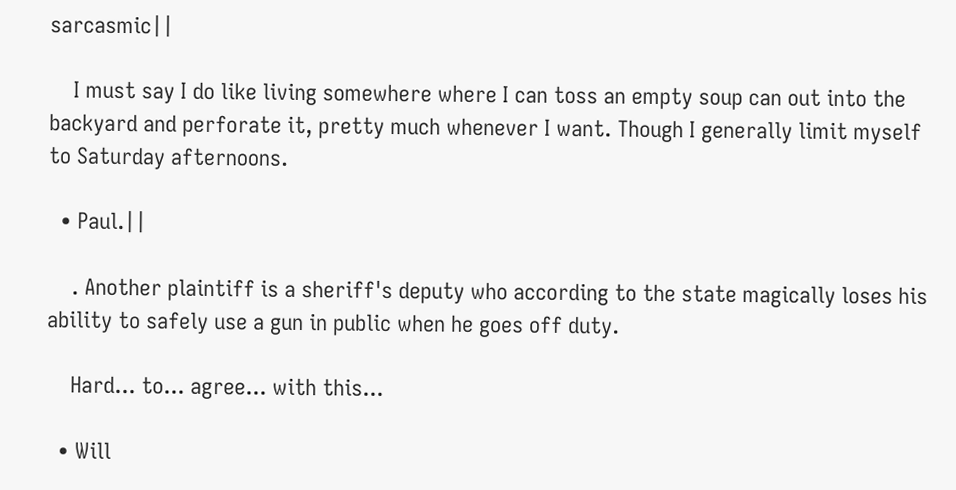sarcasmic||

    I must say I do like living somewhere where I can toss an empty soup can out into the backyard and perforate it, pretty much whenever I want. Though I generally limit myself to Saturday afternoons.

  • Paul.||

    . Another plaintiff is a sheriff's deputy who according to the state magically loses his ability to safely use a gun in public when he goes off duty.

    Hard... to... agree... with this...

  • Will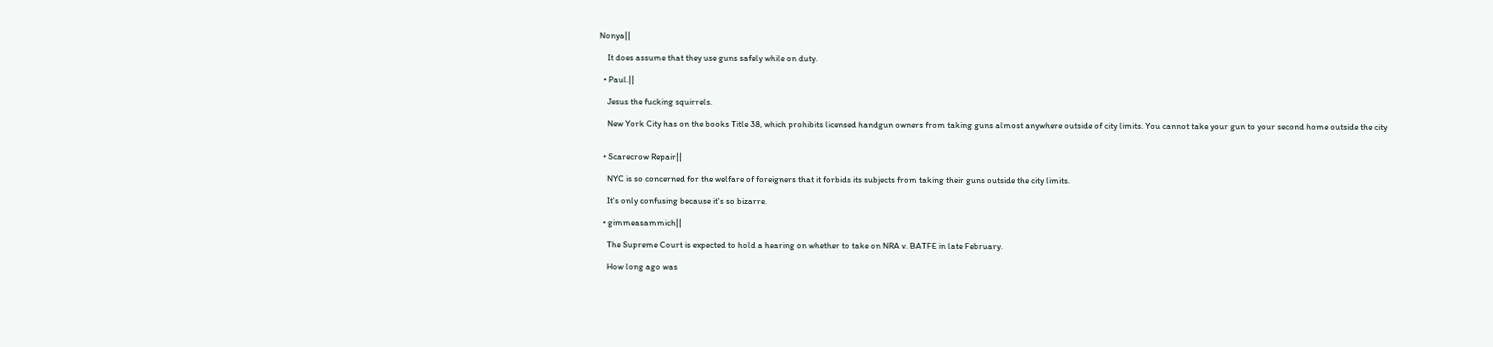Nonya||

    It does assume that they use guns safely while on duty.

  • Paul.||

    Jesus the fucking squirrels.

    New York City has on the books Title 38, which prohibits licensed handgun owners from taking guns almost anywhere outside of city limits. You cannot take your gun to your second home outside the city


  • Scarecrow Repair||

    NYC is so concerned for the welfare of foreigners that it forbids its subjects from taking their guns outside the city limits.

    It's only confusing because it's so bizarre.

  • gimmeasammich||

    The Supreme Court is expected to hold a hearing on whether to take on NRA v. BATFE in late February.

    How long ago was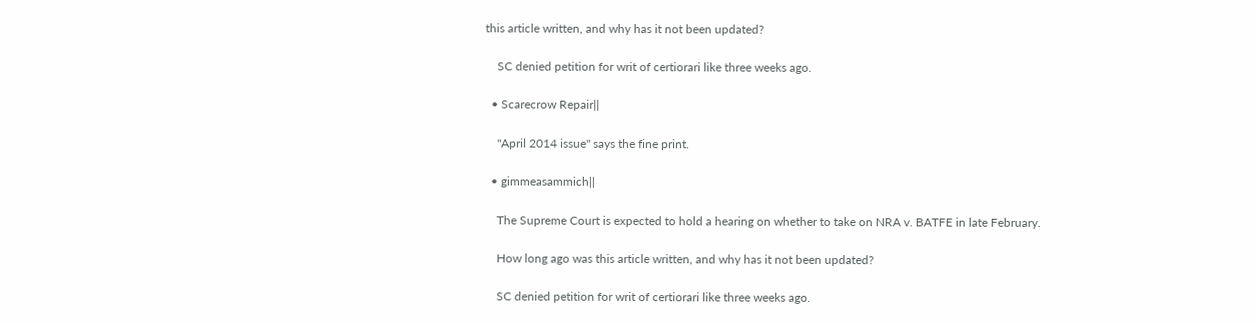this article written, and why has it not been updated?

    SC denied petition for writ of certiorari like three weeks ago.

  • Scarecrow Repair||

    "April 2014 issue" says the fine print.

  • gimmeasammich||

    The Supreme Court is expected to hold a hearing on whether to take on NRA v. BATFE in late February.

    How long ago was this article written, and why has it not been updated?

    SC denied petition for writ of certiorari like three weeks ago.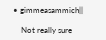• gimmeasammich||

    Not really sure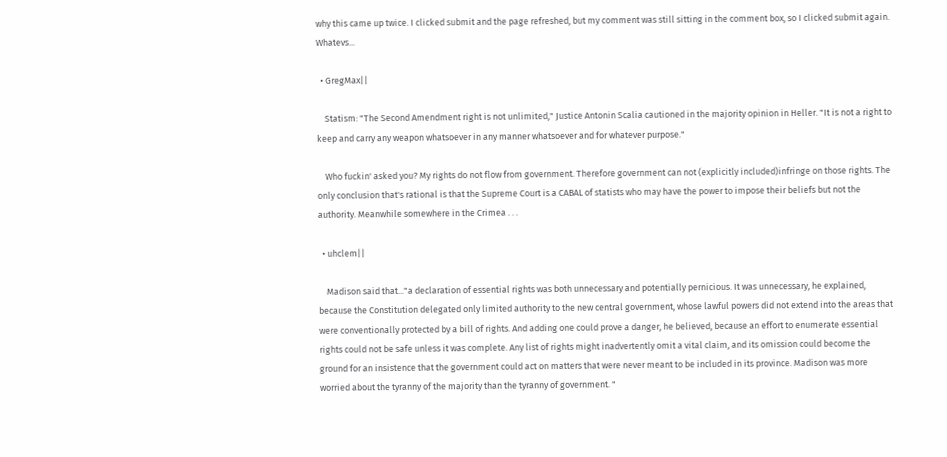why this came up twice. I clicked submit and the page refreshed, but my comment was still sitting in the comment box, so I clicked submit again. Whatevs...

  • GregMax||

    Statism: "The Second Amendment right is not unlimited," Justice Antonin Scalia cautioned in the majority opinion in Heller. "It is not a right to keep and carry any weapon whatsoever in any manner whatsoever and for whatever purpose."

    Who fuckin' asked you? My rights do not flow from government. Therefore government can not (explicitly included)infringe on those rights. The only conclusion that's rational is that the Supreme Court is a CABAL of statists who may have the power to impose their beliefs but not the authority. Meanwhile somewhere in the Crimea . . .

  • uhclem||

    Madison said that..."a declaration of essential rights was both unnecessary and potentially pernicious. It was unnecessary, he explained, because the Constitution delegated only limited authority to the new central government, whose lawful powers did not extend into the areas that were conventionally protected by a bill of rights. And adding one could prove a danger, he believed, because an effort to enumerate essential rights could not be safe unless it was complete. Any list of rights might inadvertently omit a vital claim, and its omission could become the ground for an insistence that the government could act on matters that were never meant to be included in its province. Madison was more worried about the tyranny of the majority than the tyranny of government. "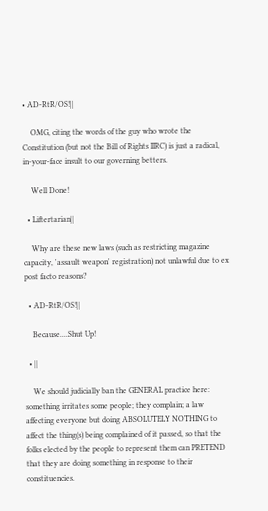• AD-RtR/OS!||

    OMG, citing the words of the guy who wrote the Constitution (but not the Bill of Rights IIRC) is just a radical, in-your-face insult to our governing betters.

    Well Done!

  • Liftertarian||

    Why are these new laws (such as restricting magazine capacity, 'assault weapon' registration) not unlawful due to ex post facto reasons?

  • AD-RtR/OS!||

    Because....Shut Up!

  • ||

    We should judicially ban the GENERAL practice here: something irritates some people; they complain; a law affecting everyone but doing ABSOLUTELY NOTHING to affect the thing(s) being complained of it passed, so that the folks elected by the people to represent them can PRETEND that they are doing something in response to their constituencies.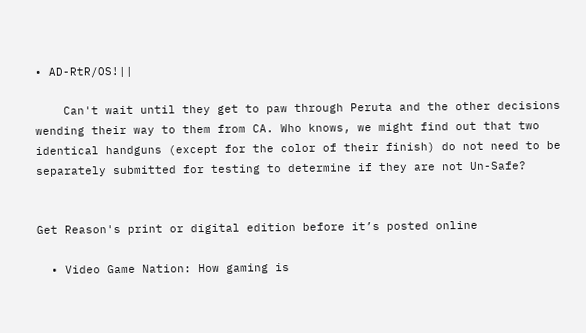• AD-RtR/OS!||

    Can't wait until they get to paw through Peruta and the other decisions wending their way to them from CA. Who knows, we might find out that two identical handguns (except for the color of their finish) do not need to be separately submitted for testing to determine if they are not Un-Safe?


Get Reason's print or digital edition before it’s posted online

  • Video Game Nation: How gaming is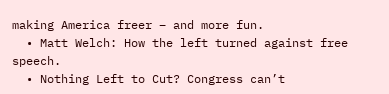making America freer – and more fun.
  • Matt Welch: How the left turned against free speech.
  • Nothing Left to Cut? Congress can’t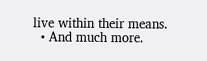live within their means.
  • And much more.